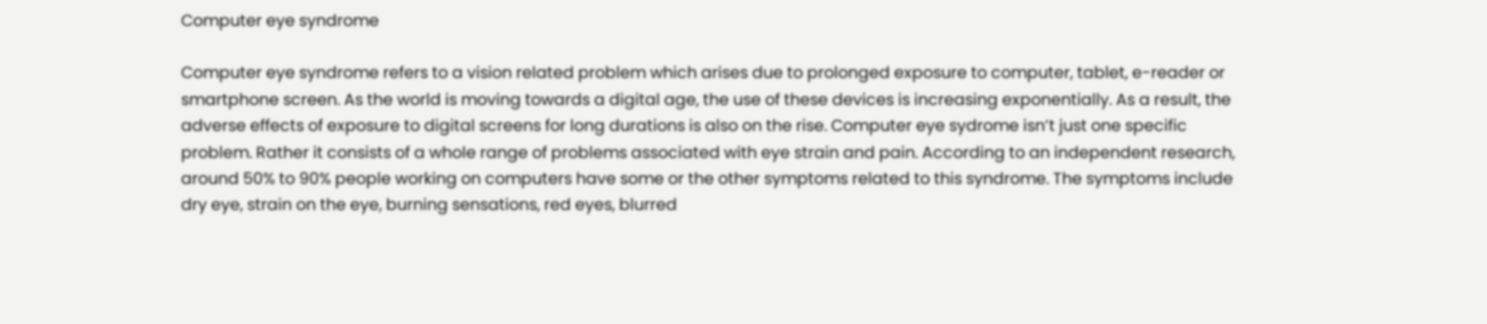Computer eye syndrome

Computer eye syndrome refers to a vision related problem which arises due to prolonged exposure to computer, tablet, e-reader or smartphone screen. As the world is moving towards a digital age, the use of these devices is increasing exponentially. As a result, the adverse effects of exposure to digital screens for long durations is also on the rise. Computer eye sydrome isn’t just one specific problem. Rather it consists of a whole range of problems associated with eye strain and pain. According to an independent research, around 50% to 90% people working on computers have some or the other symptoms related to this syndrome. The symptoms include dry eye, strain on the eye, burning sensations, red eyes, blurred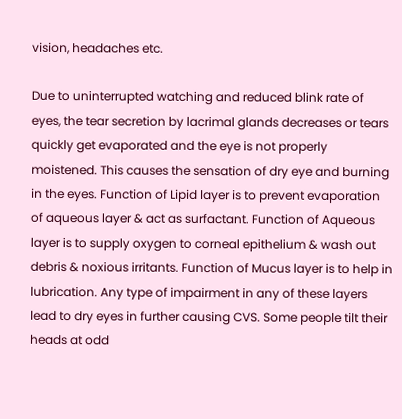vision, headaches etc.

Due to uninterrupted watching and reduced blink rate of eyes, the tear secretion by lacrimal glands decreases or tears quickly get evaporated and the eye is not properly moistened. This causes the sensation of dry eye and burning in the eyes. Function of Lipid layer is to prevent evaporation of aqueous layer & act as surfactant. Function of Aqueous layer is to supply oxygen to corneal epithelium & wash out debris & noxious irritants. Function of Mucus layer is to help in lubrication. Any type of impairment in any of these layers lead to dry eyes in further causing CVS. Some people tilt their heads at odd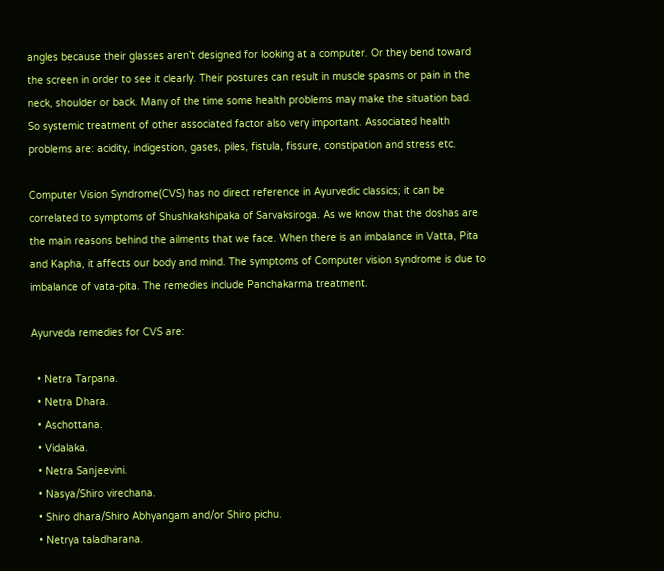angles because their glasses aren’t designed for looking at a computer. Or they bend toward the screen in order to see it clearly. Their postures can result in muscle spasms or pain in the neck, shoulder or back. Many of the time some health problems may make the situation bad. So systemic treatment of other associated factor also very important. Associated health problems are: acidity, indigestion, gases, piles, fistula, fissure, constipation and stress etc.

Computer Vision Syndrome(CVS) has no direct reference in Ayurvedic classics; it can be correlated to symptoms of Shushkakshipaka of Sarvaksiroga. As we know that the doshas are the main reasons behind the ailments that we face. When there is an imbalance in Vatta, Pita and Kapha, it affects our body and mind. The symptoms of Computer vision syndrome is due to imbalance of vata-pita. The remedies include Panchakarma treatment.

Ayurveda remedies for CVS are:

  • Netra Tarpana.
  • Netra Dhara.
  • Aschottana.
  • Vidalaka.
  • Netra Sanjeevini.
  • Nasya/Shiro virechana.
  • Shiro dhara/Shiro Abhyangam and/or Shiro pichu.
  • Netrya taladharana.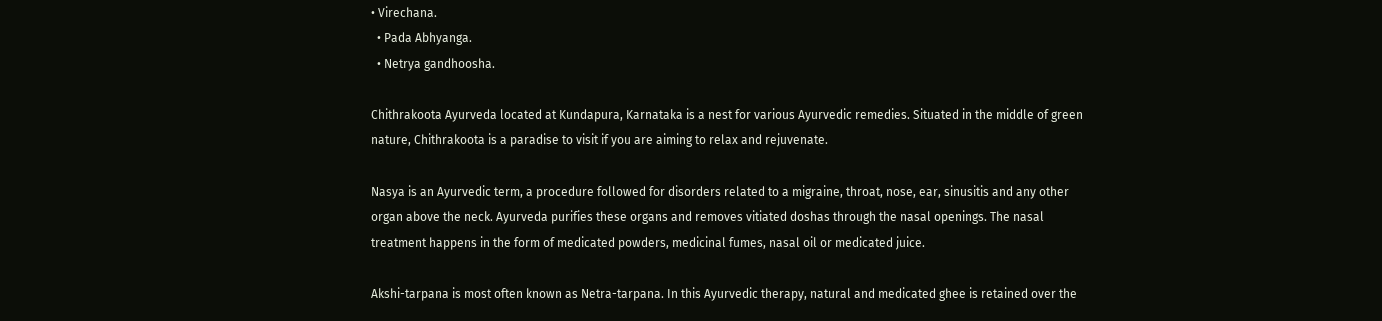• Virechana.
  • Pada Abhyanga.
  • Netrya gandhoosha.

Chithrakoota Ayurveda located at Kundapura, Karnataka is a nest for various Ayurvedic remedies. Situated in the middle of green nature, Chithrakoota is a paradise to visit if you are aiming to relax and rejuvenate.

Nasya is an Ayurvedic term, a procedure followed for disorders related to a migraine, throat, nose, ear, sinusitis and any other organ above the neck. Ayurveda purifies these organs and removes vitiated doshas through the nasal openings. The nasal treatment happens in the form of medicated powders, medicinal fumes, nasal oil or medicated juice.

Akshi-tarpana is most often known as Netra-tarpana. In this Ayurvedic therapy, natural and medicated ghee is retained over the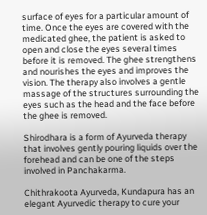surface of eyes for a particular amount of time. Once the eyes are covered with the medicated ghee, the patient is asked to open and close the eyes several times before it is removed. The ghee strengthens and nourishes the eyes and improves the vision. The therapy also involves a gentle massage of the structures surrounding the eyes such as the head and the face before the ghee is removed.

Shirodhara is a form of Ayurveda therapy that involves gently pouring liquids over the forehead and can be one of the steps involved in Panchakarma.

Chithrakoota Ayurveda, Kundapura has an elegant Ayurvedic therapy to cure your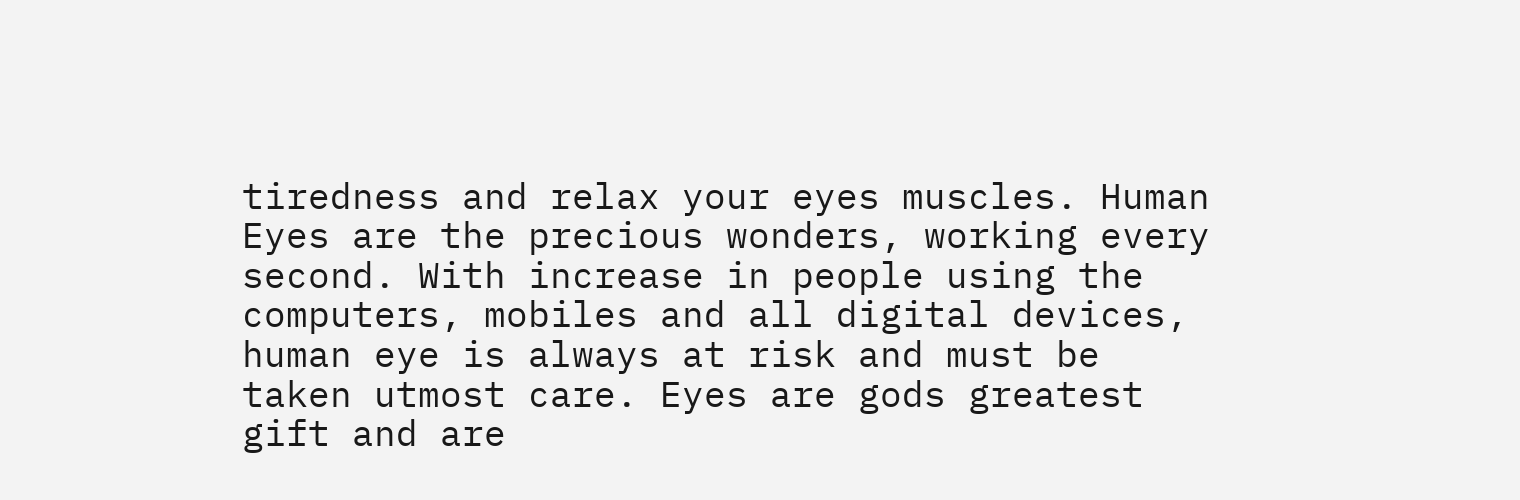tiredness and relax your eyes muscles. Human Eyes are the precious wonders, working every second. With increase in people using the computers, mobiles and all digital devices, human eye is always at risk and must be taken utmost care. Eyes are gods greatest gift and are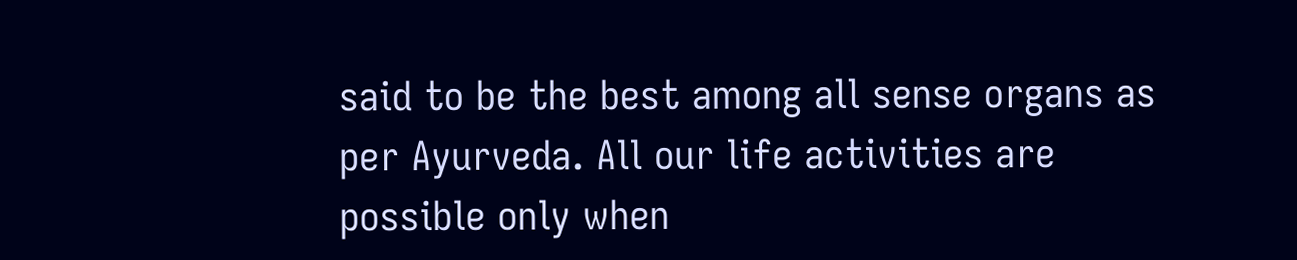said to be the best among all sense organs as per Ayurveda. All our life activities are possible only when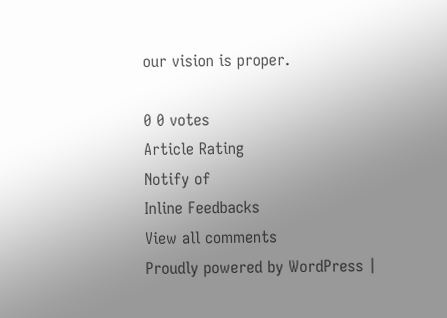our vision is proper.

0 0 votes
Article Rating
Notify of
Inline Feedbacks
View all comments
Proudly powered by WordPress |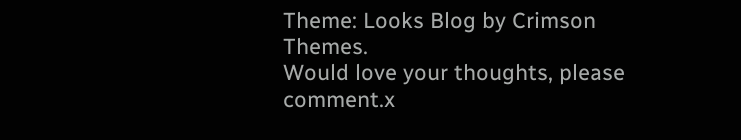Theme: Looks Blog by Crimson Themes.
Would love your thoughts, please comment.x